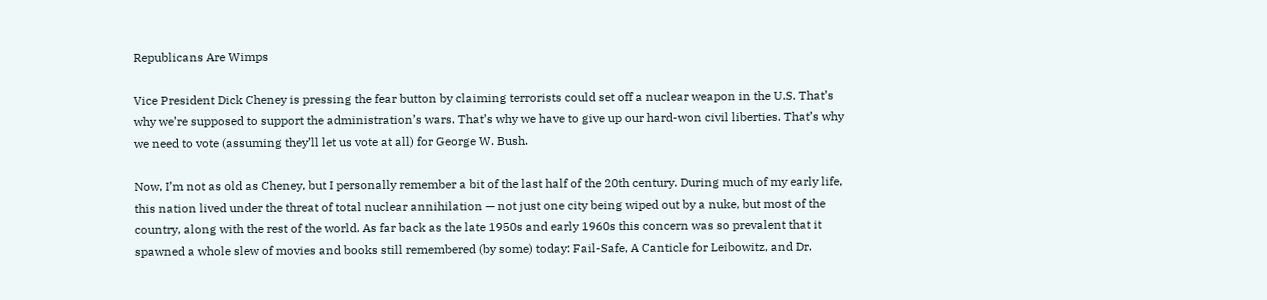Republicans Are Wimps

Vice President Dick Cheney is pressing the fear button by claiming terrorists could set off a nuclear weapon in the U.S. That’s why we’re supposed to support the administration’s wars. That’s why we have to give up our hard-won civil liberties. That’s why we need to vote (assuming they’ll let us vote at all) for George W. Bush.

Now, I’m not as old as Cheney, but I personally remember a bit of the last half of the 20th century. During much of my early life, this nation lived under the threat of total nuclear annihilation — not just one city being wiped out by a nuke, but most of the country, along with the rest of the world. As far back as the late 1950s and early 1960s this concern was so prevalent that it spawned a whole slew of movies and books still remembered (by some) today: Fail-Safe, A Canticle for Leibowitz, and Dr.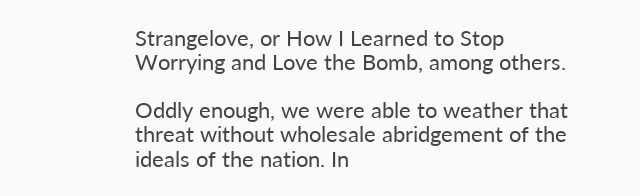Strangelove, or How I Learned to Stop Worrying and Love the Bomb, among others.

Oddly enough, we were able to weather that threat without wholesale abridgement of the ideals of the nation. In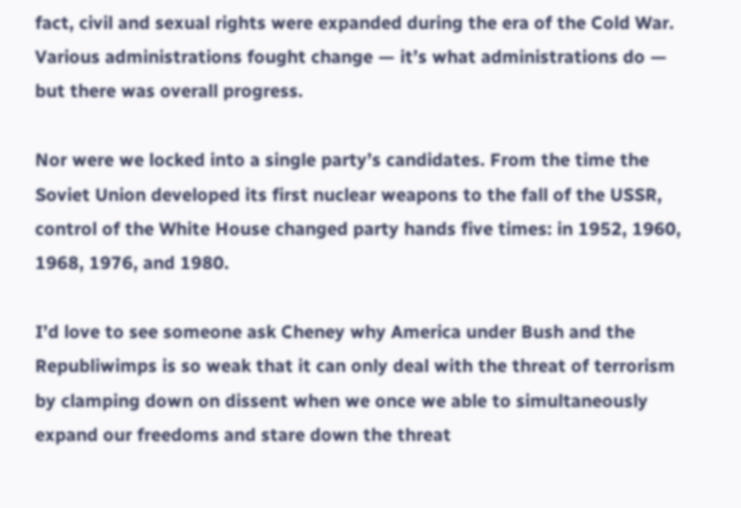fact, civil and sexual rights were expanded during the era of the Cold War. Various administrations fought change — it’s what administrations do — but there was overall progress.

Nor were we locked into a single party’s candidates. From the time the Soviet Union developed its first nuclear weapons to the fall of the USSR, control of the White House changed party hands five times: in 1952, 1960, 1968, 1976, and 1980.

I’d love to see someone ask Cheney why America under Bush and the Republiwimps is so weak that it can only deal with the threat of terrorism by clamping down on dissent when we once we able to simultaneously expand our freedoms and stare down the threat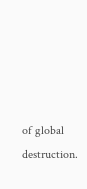of global destruction.